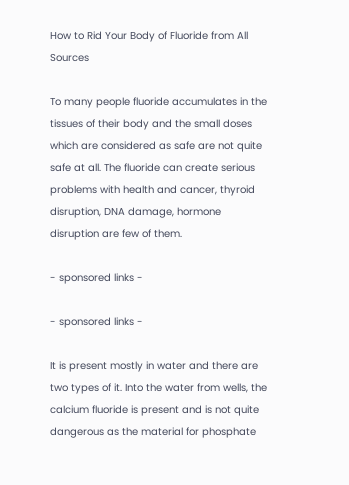How to Rid Your Body of Fluoride from All Sources

To many people fluoride accumulates in the tissues of their body and the small doses which are considered as safe are not quite safe at all. The fluoride can create serious problems with health and cancer, thyroid disruption, DNA damage, hormone disruption are few of them.

- sponsored links -

- sponsored links -

It is present mostly in water and there are two types of it. Into the water from wells, the calcium fluoride is present and is not quite dangerous as the material for phosphate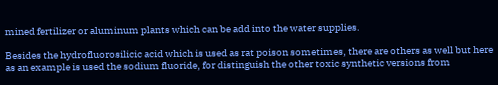mined fertilizer or aluminum plants which can be add into the water supplies.

Besides the hydrofluorosilicic acid which is used as rat poison sometimes, there are others as well but here as an example is used the sodium fluoride, for distinguish the other toxic synthetic versions from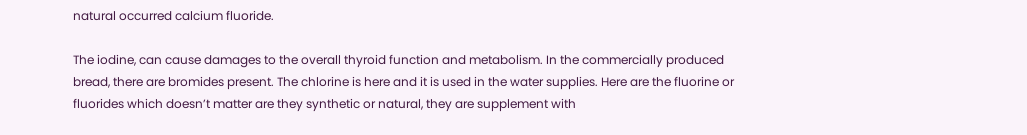natural occurred calcium fluoride.

The iodine, can cause damages to the overall thyroid function and metabolism. In the commercially produced bread, there are bromides present. The chlorine is here and it is used in the water supplies. Here are the fluorine or fluorides which doesn’t matter are they synthetic or natural, they are supplement with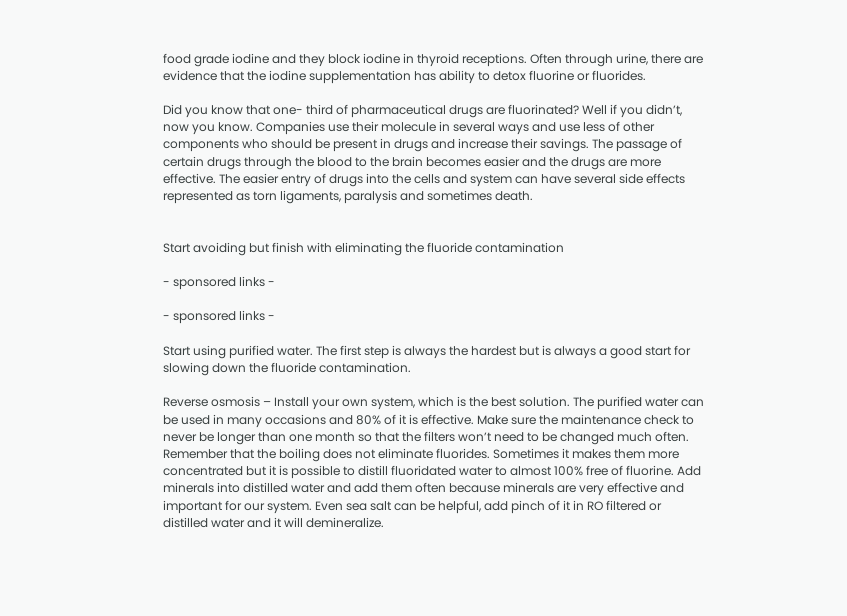food grade iodine and they block iodine in thyroid receptions. Often through urine, there are evidence that the iodine supplementation has ability to detox fluorine or fluorides.

Did you know that one- third of pharmaceutical drugs are fluorinated? Well if you didn’t, now you know. Companies use their molecule in several ways and use less of other components who should be present in drugs and increase their savings. The passage of certain drugs through the blood to the brain becomes easier and the drugs are more effective. The easier entry of drugs into the cells and system can have several side effects represented as torn ligaments, paralysis and sometimes death.


Start avoiding but finish with eliminating the fluoride contamination

- sponsored links -

- sponsored links -

Start using purified water. The first step is always the hardest but is always a good start for slowing down the fluoride contamination.

Reverse osmosis – Install your own system, which is the best solution. The purified water can be used in many occasions and 80% of it is effective. Make sure the maintenance check to never be longer than one month so that the filters won’t need to be changed much often. Remember that the boiling does not eliminate fluorides. Sometimes it makes them more concentrated but it is possible to distill fluoridated water to almost 100% free of fluorine. Add minerals into distilled water and add them often because minerals are very effective and important for our system. Even sea salt can be helpful, add pinch of it in RO filtered or distilled water and it will demineralize.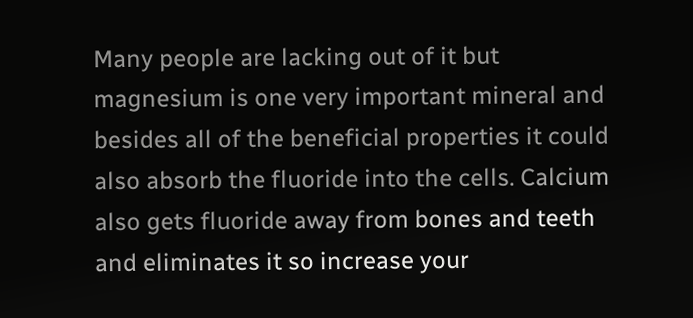Many people are lacking out of it but magnesium is one very important mineral and besides all of the beneficial properties it could also absorb the fluoride into the cells. Calcium also gets fluoride away from bones and teeth and eliminates it so increase your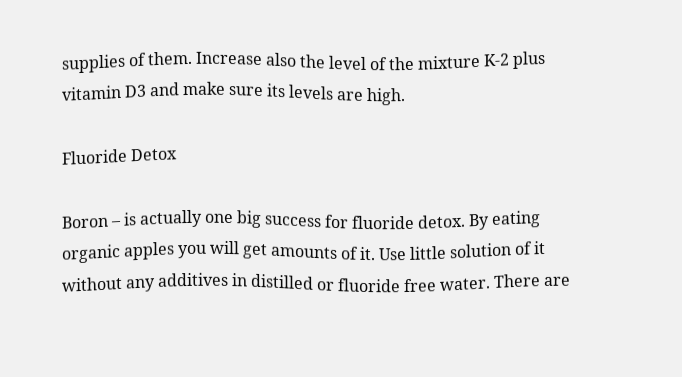supplies of them. Increase also the level of the mixture K-2 plus vitamin D3 and make sure its levels are high.

Fluoride Detox

Boron – is actually one big success for fluoride detox. By eating organic apples you will get amounts of it. Use little solution of it without any additives in distilled or fluoride free water. There are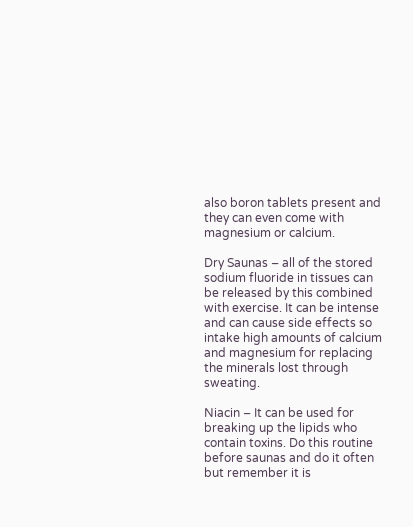also boron tablets present and they can even come with magnesium or calcium.

Dry Saunas – all of the stored sodium fluoride in tissues can be released by this combined with exercise. It can be intense and can cause side effects so intake high amounts of calcium and magnesium for replacing the minerals lost through sweating.

Niacin – It can be used for breaking up the lipids who contain toxins. Do this routine before saunas and do it often but remember it is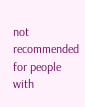not recommended for people with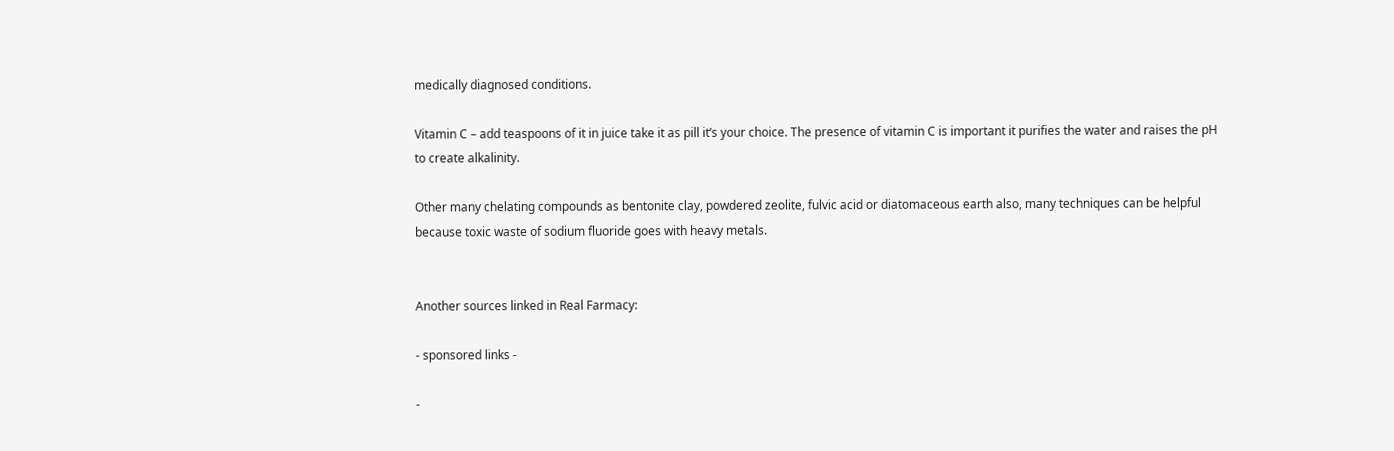medically diagnosed conditions.

Vitamin C – add teaspoons of it in juice take it as pill it’s your choice. The presence of vitamin C is important it purifies the water and raises the pH to create alkalinity.

Other many chelating compounds as bentonite clay, powdered zeolite, fulvic acid or diatomaceous earth also, many techniques can be helpful because toxic waste of sodium fluoride goes with heavy metals.


Another sources linked in Real Farmacy:

- sponsored links -

-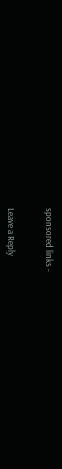sponsored links -


Leave a Reply